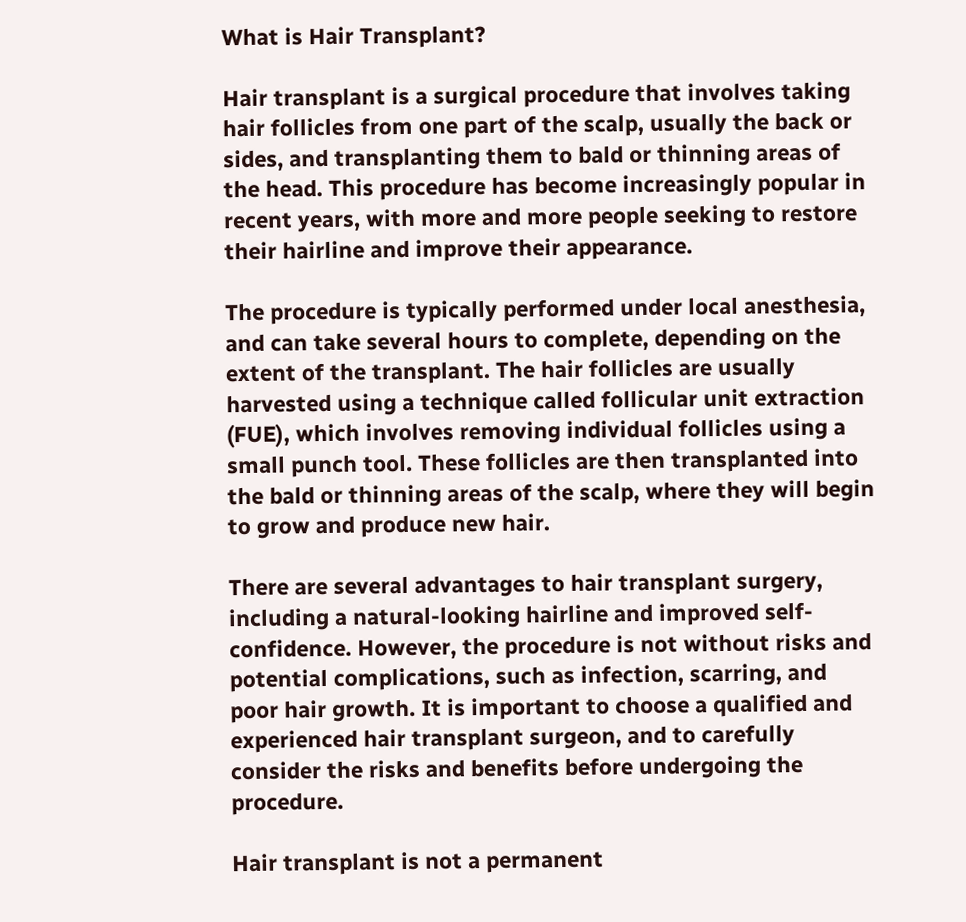What is Hair Transplant?

Hair transplant is a surgical procedure that involves taking hair follicles from one part of the scalp, usually the back or sides, and transplanting them to bald or thinning areas of the head. This procedure has become increasingly popular in recent years, with more and more people seeking to restore their hairline and improve their appearance.

The procedure is typically performed under local anesthesia, and can take several hours to complete, depending on the extent of the transplant. The hair follicles are usually harvested using a technique called follicular unit extraction (FUE), which involves removing individual follicles using a small punch tool. These follicles are then transplanted into the bald or thinning areas of the scalp, where they will begin to grow and produce new hair.

There are several advantages to hair transplant surgery, including a natural-looking hairline and improved self-confidence. However, the procedure is not without risks and potential complications, such as infection, scarring, and poor hair growth. It is important to choose a qualified and experienced hair transplant surgeon, and to carefully consider the risks and benefits before undergoing the procedure.

Hair transplant is not a permanent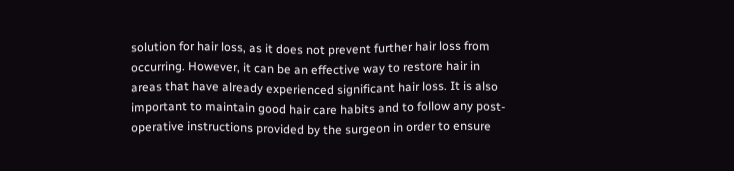solution for hair loss, as it does not prevent further hair loss from occurring. However, it can be an effective way to restore hair in areas that have already experienced significant hair loss. It is also important to maintain good hair care habits and to follow any post-operative instructions provided by the surgeon in order to ensure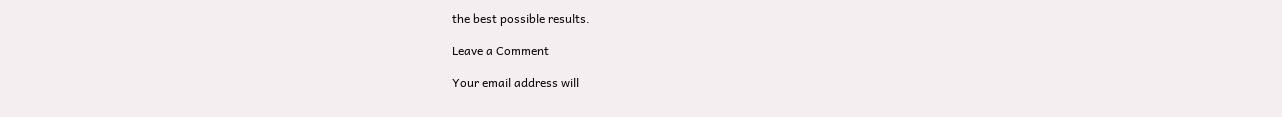the best possible results.

Leave a Comment

Your email address will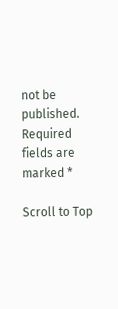not be published. Required fields are marked *

Scroll to Top